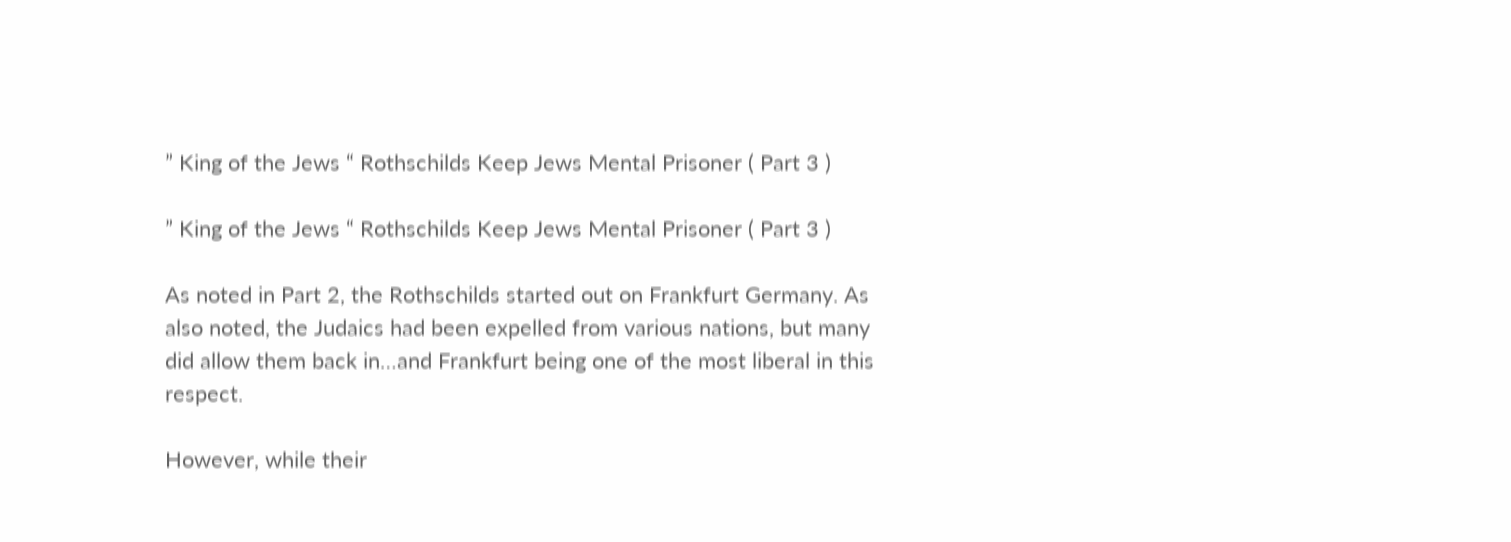” King of the Jews “ Rothschilds Keep Jews Mental Prisoner ( Part 3 )

” King of the Jews “ Rothschilds Keep Jews Mental Prisoner ( Part 3 )

As noted in Part 2, the Rothschilds started out on Frankfurt Germany. As also noted, the Judaics had been expelled from various nations, but many did allow them back in…and Frankfurt being one of the most liberal in this respect.

However, while their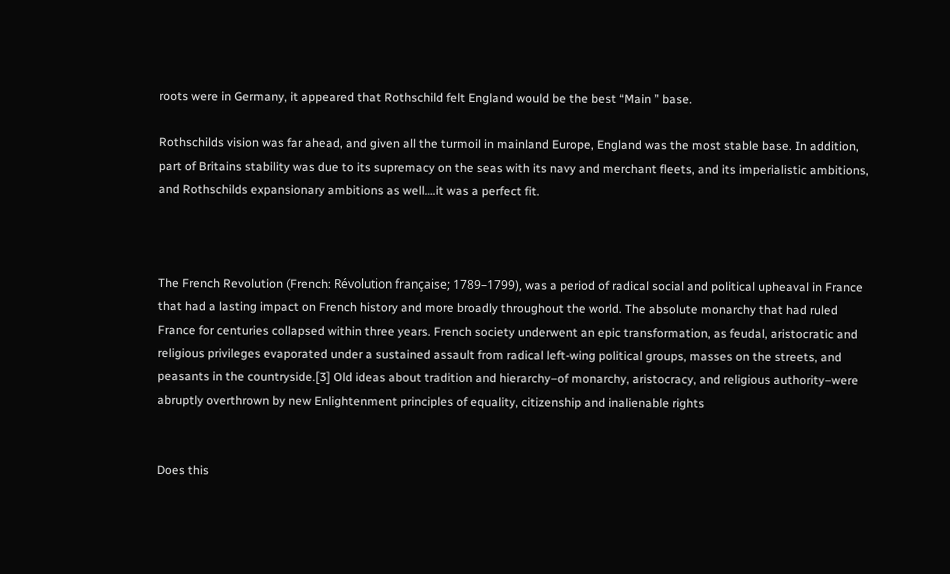roots were in Germany, it appeared that Rothschild felt England would be the best “Main ” base.

Rothschilds vision was far ahead, and given all the turmoil in mainland Europe, England was the most stable base. In addition, part of Britains stability was due to its supremacy on the seas with its navy and merchant fleets, and its imperialistic ambitions, and Rothschilds expansionary ambitions as well….it was a perfect fit.



The French Revolution (French: Révolution française; 1789–1799), was a period of radical social and political upheaval in France that had a lasting impact on French history and more broadly throughout the world. The absolute monarchy that had ruled France for centuries collapsed within three years. French society underwent an epic transformation, as feudal, aristocratic and religious privileges evaporated under a sustained assault from radical left-wing political groups, masses on the streets, and peasants in the countryside.[3] Old ideas about tradition and hierarchy–of monarchy, aristocracy, and religious authority–were abruptly overthrown by new Enlightenment principles of equality, citizenship and inalienable rights


Does this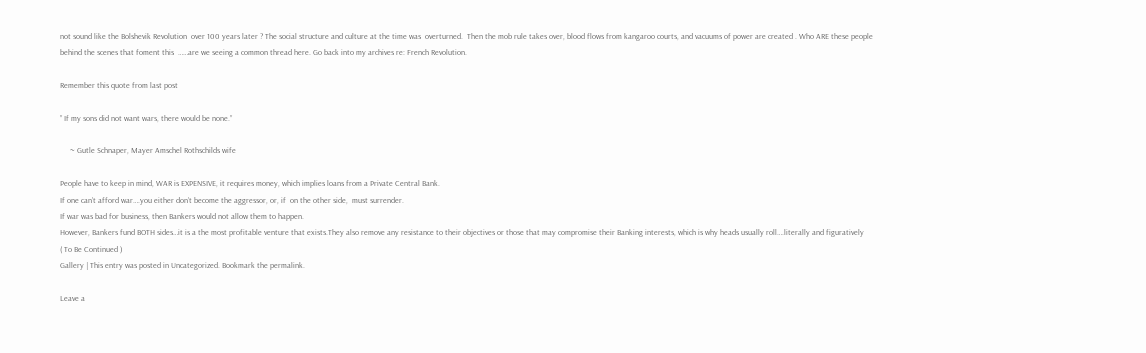not sound like the Bolshevik Revolution  over 100 years later ? The social structure and culture at the time was  overturned.  Then the mob rule takes over, blood flows from kangaroo courts, and vacuums of power are created . Who ARE these people behind the scenes that foment this  ……are we seeing a common thread here. Go back into my archives re: French Revolution.

Remember this quote from last post

” If my sons did not want wars, there would be none.”

     ~ Gutle Schnaper, Mayer Amschel Rothschilds wife

People have to keep in mind, WAR is EXPENSIVE, it requires money, which implies loans from a Private Central Bank.
If one can’t afford war….you either don’t become the aggressor, or, if  on the other side,  must surrender.
If war was bad for business, then Bankers would not allow them to happen.
However, Bankers fund BOTH sides…it is a the most profitable venture that exists.They also remove any resistance to their objectives or those that may compromise their Banking interests, which is why heads usually roll….literally and figuratively
( To Be Continued )
Gallery | This entry was posted in Uncategorized. Bookmark the permalink.

Leave a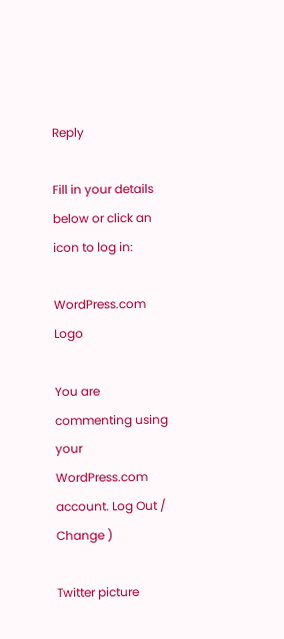Reply

Fill in your details below or click an icon to log in:

WordPress.com Logo

You are commenting using your WordPress.com account. Log Out / Change )

Twitter picture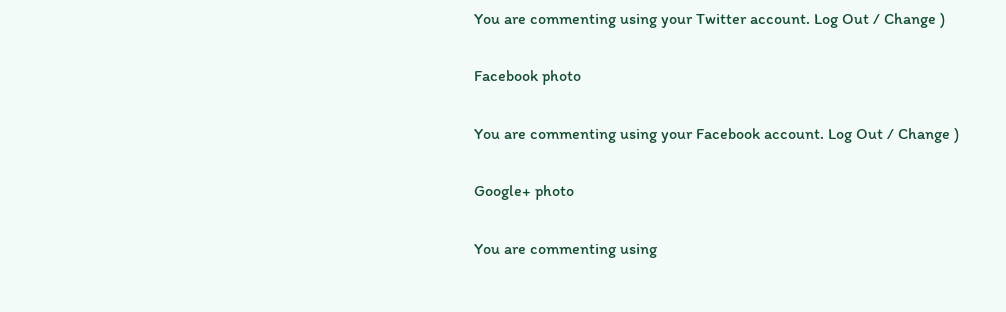You are commenting using your Twitter account. Log Out / Change )

Facebook photo

You are commenting using your Facebook account. Log Out / Change )

Google+ photo

You are commenting using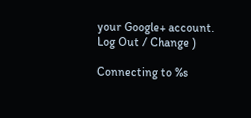your Google+ account. Log Out / Change )

Connecting to %s